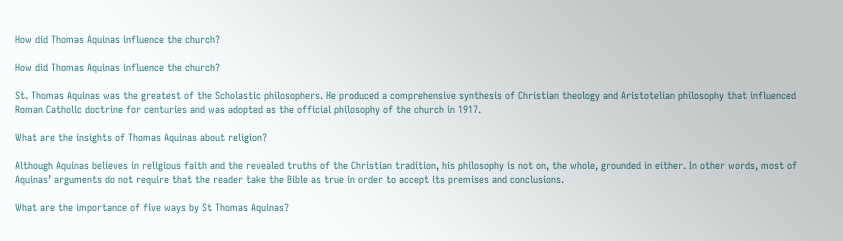How did Thomas Aquinas influence the church?

How did Thomas Aquinas influence the church?

St. Thomas Aquinas was the greatest of the Scholastic philosophers. He produced a comprehensive synthesis of Christian theology and Aristotelian philosophy that influenced Roman Catholic doctrine for centuries and was adopted as the official philosophy of the church in 1917.

What are the insights of Thomas Aquinas about religion?

Although Aquinas believes in religious faith and the revealed truths of the Christian tradition, his philosophy is not on, the whole, grounded in either. In other words, most of Aquinas’ arguments do not require that the reader take the Bible as true in order to accept its premises and conclusions.

What are the importance of five ways by St Thomas Aquinas?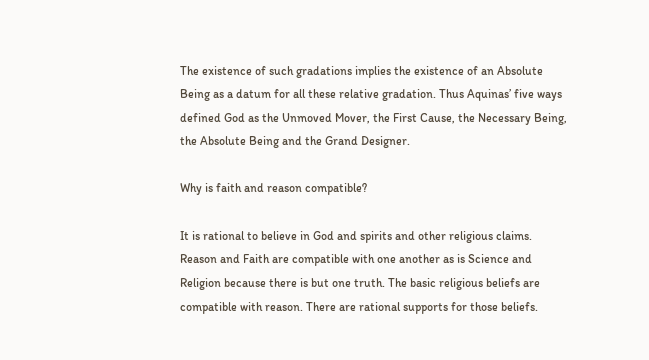The existence of such gradations implies the existence of an Absolute Being as a datum for all these relative gradation. Thus Aquinas’ five ways defined God as the Unmoved Mover, the First Cause, the Necessary Being, the Absolute Being and the Grand Designer.

Why is faith and reason compatible?

It is rational to believe in God and spirits and other religious claims. Reason and Faith are compatible with one another as is Science and Religion because there is but one truth. The basic religious beliefs are compatible with reason. There are rational supports for those beliefs.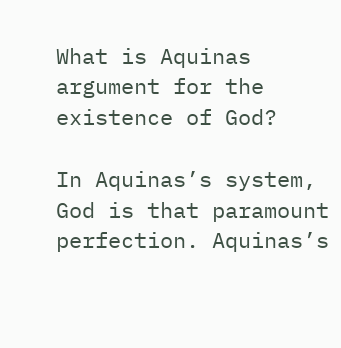What is Aquinas argument for the existence of God?

In Aquinas’s system, God is that paramount perfection. Aquinas’s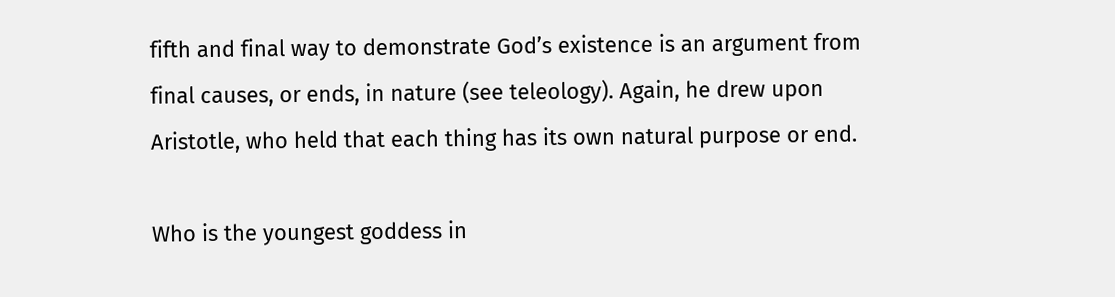fifth and final way to demonstrate God’s existence is an argument from final causes, or ends, in nature (see teleology). Again, he drew upon Aristotle, who held that each thing has its own natural purpose or end.

Who is the youngest goddess in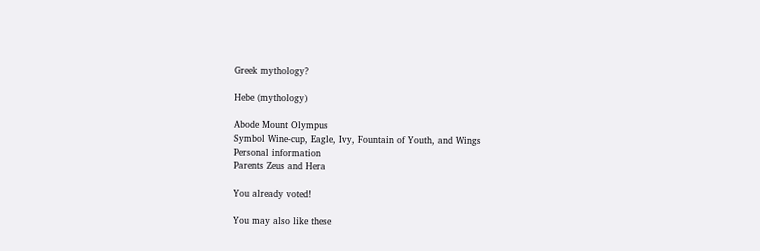Greek mythology?

Hebe (mythology)

Abode Mount Olympus
Symbol Wine-cup, Eagle, Ivy, Fountain of Youth, and Wings
Personal information
Parents Zeus and Hera

You already voted!

You may also like these